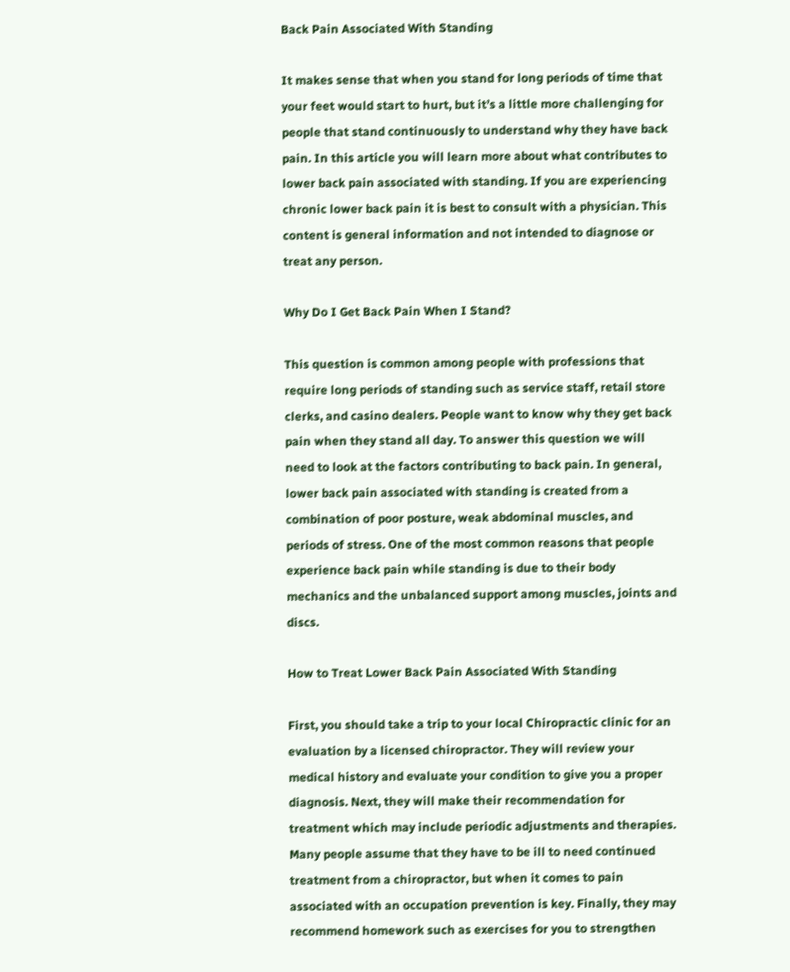Back Pain Associated With Standing

It makes sense that when you stand for long periods of time that your feet would start to hurt, but it’s a little more challenging for people that stand continuously to understand why they have back pain. In this article you will learn more about what contributes to lower back pain associated with standing. If you are experiencing chronic lower back pain it is best to consult with a physician. This content is general information and not intended to diagnose or treat any person.

Why Do I Get Back Pain When I Stand?

This question is common among people with professions that require long periods of standing such as service staff, retail store clerks, and casino dealers. People want to know why they get back pain when they stand all day. To answer this question we will need to look at the factors contributing to back pain. In general, lower back pain associated with standing is created from a combination of poor posture, weak abdominal muscles, and periods of stress. One of the most common reasons that people experience back pain while standing is due to their body mechanics and the unbalanced support among muscles, joints and discs.

How to Treat Lower Back Pain Associated With Standing

First, you should take a trip to your local Chiropractic clinic for an evaluation by a licensed chiropractor. They will review your medical history and evaluate your condition to give you a proper diagnosis. Next, they will make their recommendation for treatment which may include periodic adjustments and therapies. Many people assume that they have to be ill to need continued treatment from a chiropractor, but when it comes to pain associated with an occupation prevention is key. Finally, they may recommend homework such as exercises for you to strengthen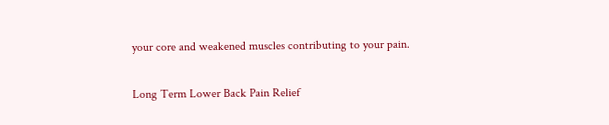your core and weakened muscles contributing to your pain.

Long Term Lower Back Pain Relief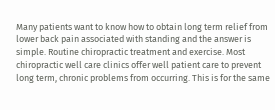Many patients want to know how to obtain long term relief from lower back pain associated with standing and the answer is simple. Routine chiropractic treatment and exercise. Most chiropractic well care clinics offer well patient care to prevent long term, chronic problems from occurring. This is for the same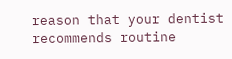reason that your dentist recommends routine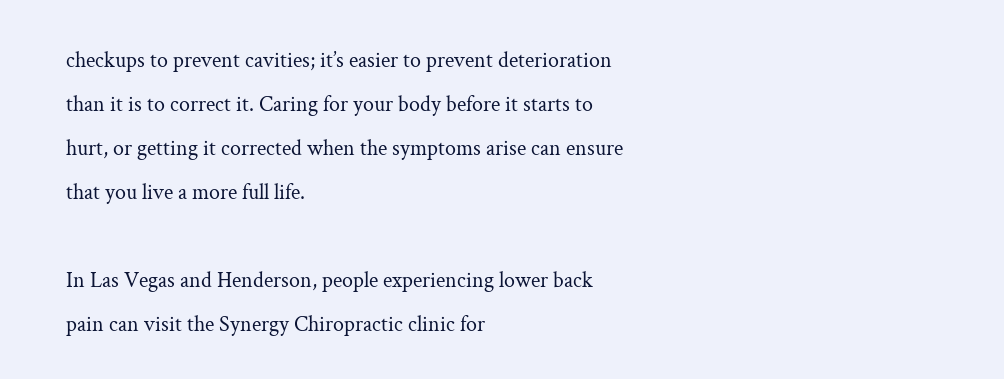checkups to prevent cavities; it’s easier to prevent deterioration than it is to correct it. Caring for your body before it starts to hurt, or getting it corrected when the symptoms arise can ensure that you live a more full life.

In Las Vegas and Henderson, people experiencing lower back pain can visit the Synergy Chiropractic clinic for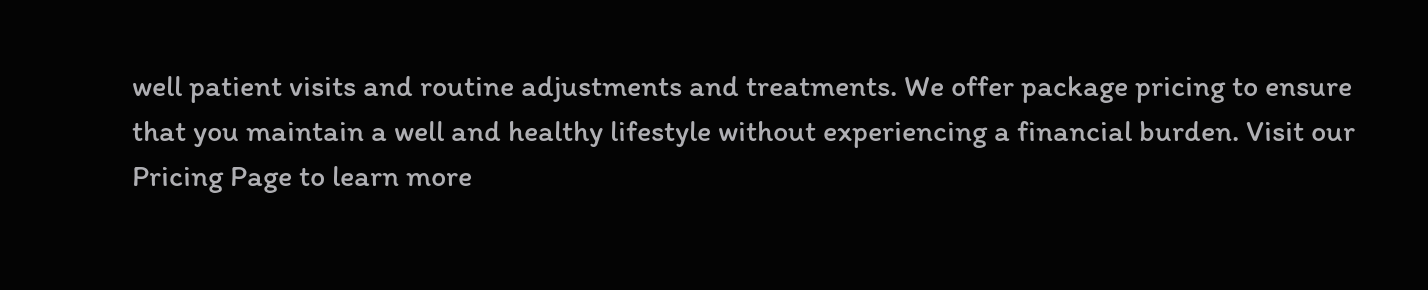well patient visits and routine adjustments and treatments. We offer package pricing to ensure that you maintain a well and healthy lifestyle without experiencing a financial burden. Visit our Pricing Page to learn more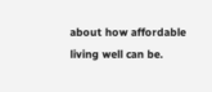about how affordable living well can be.